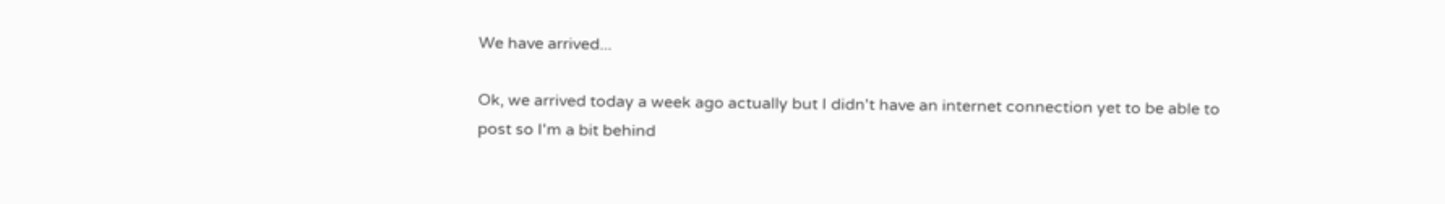We have arrived...

Ok, we arrived today a week ago actually but I didn't have an internet connection yet to be able to post so I'm a bit behind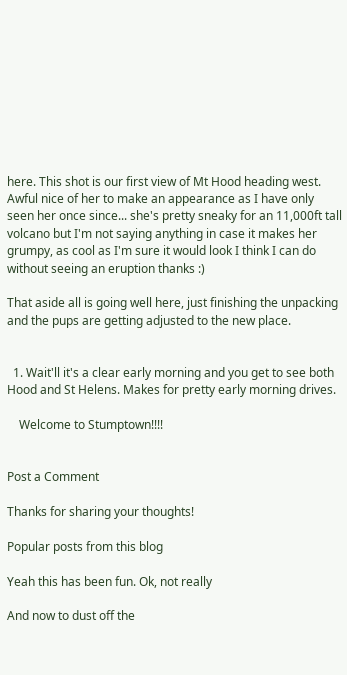here. This shot is our first view of Mt Hood heading west. Awful nice of her to make an appearance as I have only seen her once since... she's pretty sneaky for an 11,000ft tall volcano but I'm not saying anything in case it makes her grumpy, as cool as I'm sure it would look I think I can do without seeing an eruption thanks :)

That aside all is going well here, just finishing the unpacking and the pups are getting adjusted to the new place.


  1. Wait'll it's a clear early morning and you get to see both Hood and St Helens. Makes for pretty early morning drives.

    Welcome to Stumptown!!!!


Post a Comment

Thanks for sharing your thoughts!

Popular posts from this blog

Yeah this has been fun. Ok, not really

And now to dust off the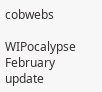cobwebs

WIPocalypse February update